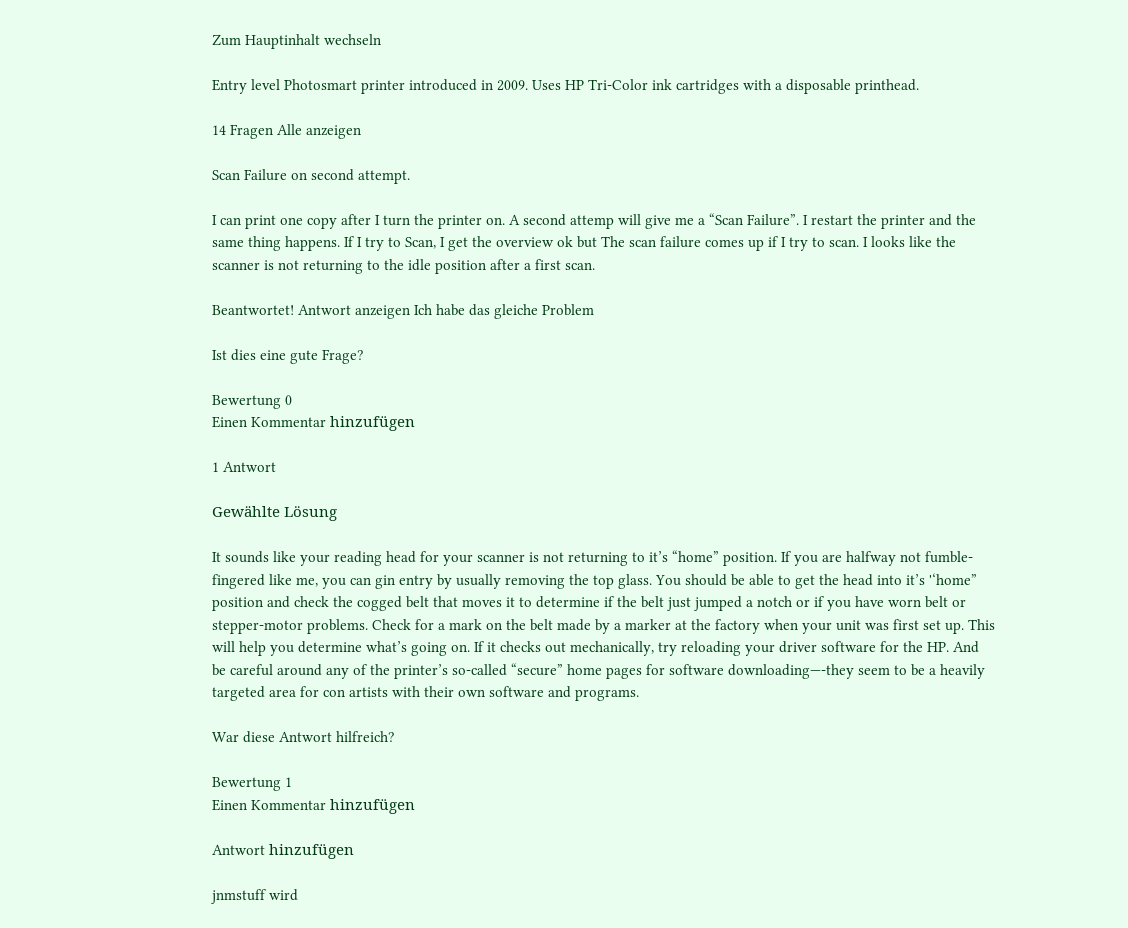Zum Hauptinhalt wechseln

Entry level Photosmart printer introduced in 2009. Uses HP Tri-Color ink cartridges with a disposable printhead.

14 Fragen Alle anzeigen

Scan Failure on second attempt.

I can print one copy after I turn the printer on. A second attemp will give me a “Scan Failure”. I restart the printer and the same thing happens. If I try to Scan, I get the overview ok but The scan failure comes up if I try to scan. I looks like the scanner is not returning to the idle position after a first scan.

Beantwortet! Antwort anzeigen Ich habe das gleiche Problem

Ist dies eine gute Frage?

Bewertung 0
Einen Kommentar hinzufügen

1 Antwort

Gewählte Lösung

It sounds like your reading head for your scanner is not returning to it’s “home” position. If you are halfway not fumble-fingered like me, you can gin entry by usually removing the top glass. You should be able to get the head into it’s '‘home” position and check the cogged belt that moves it to determine if the belt just jumped a notch or if you have worn belt or stepper-motor problems. Check for a mark on the belt made by a marker at the factory when your unit was first set up. This will help you determine what’s going on. If it checks out mechanically, try reloading your driver software for the HP. And be careful around any of the printer’s so-called “secure” home pages for software downloading—-they seem to be a heavily targeted area for con artists with their own software and programs.

War diese Antwort hilfreich?

Bewertung 1
Einen Kommentar hinzufügen

Antwort hinzufügen

jnmstuff wird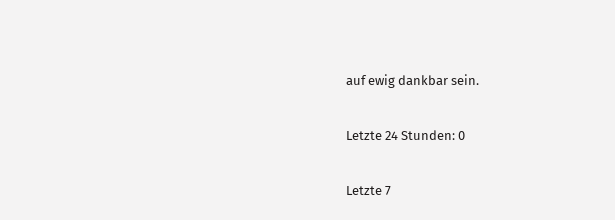auf ewig dankbar sein.

Letzte 24 Stunden: 0

Letzte 7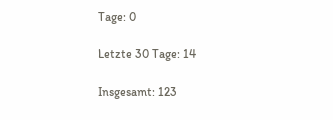Tage: 0

Letzte 30 Tage: 14

Insgesamt: 123